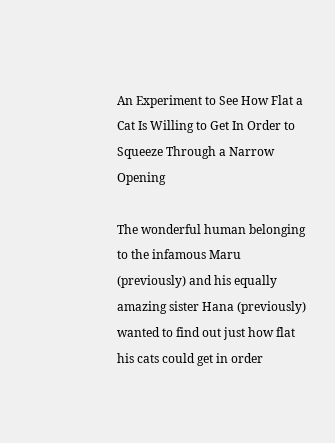An Experiment to See How Flat a Cat Is Willing to Get In Order to Squeeze Through a Narrow Opening

The wonderful human belonging to the infamous Maru (previously) and his equally amazing sister Hana (previously) wanted to find out just how flat his cats could get in order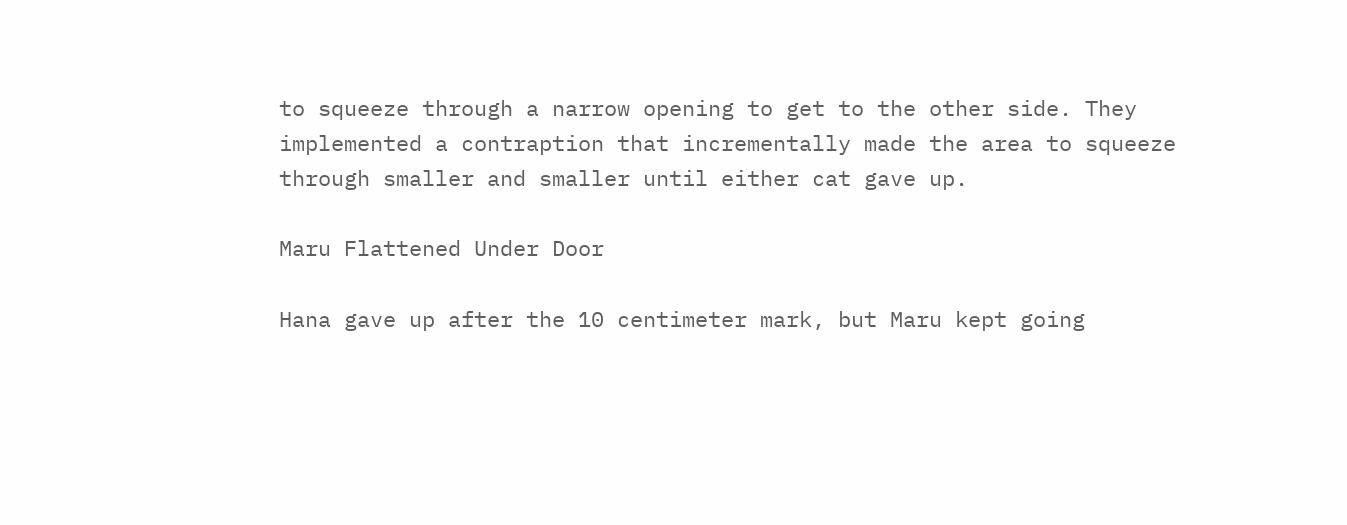to squeeze through a narrow opening to get to the other side. They implemented a contraption that incrementally made the area to squeeze through smaller and smaller until either cat gave up.

Maru Flattened Under Door

Hana gave up after the 10 centimeter mark, but Maru kept going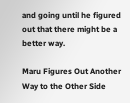and going until he figured out that there might be a better way.

Maru Figures Out Another Way to the Other Side